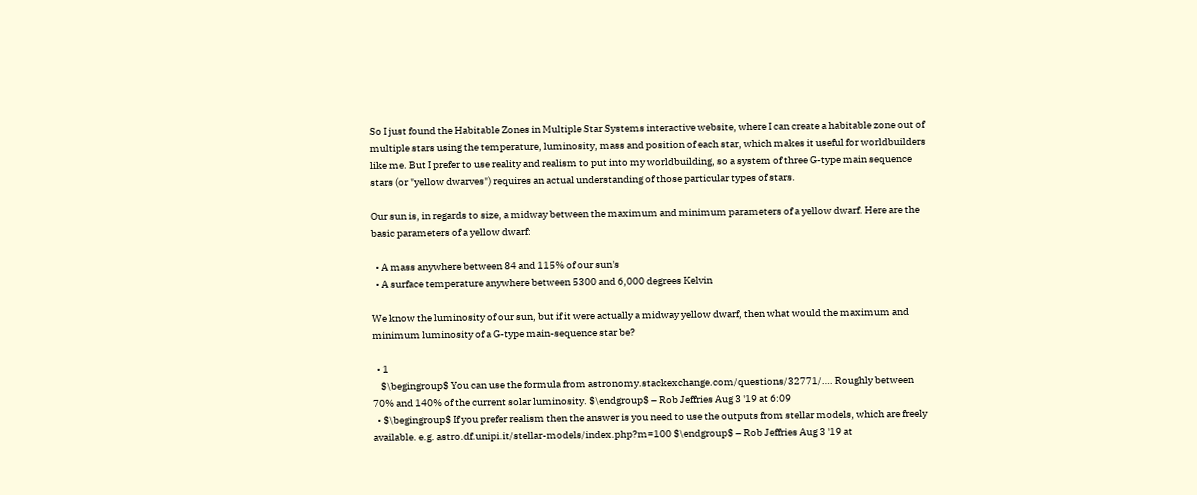So I just found the Habitable Zones in Multiple Star Systems interactive website, where I can create a habitable zone out of multiple stars using the temperature, luminosity, mass and position of each star, which makes it useful for worldbuilders like me. But I prefer to use reality and realism to put into my worldbuilding, so a system of three G-type main sequence stars (or "yellow dwarves") requires an actual understanding of those particular types of stars.

Our sun is, in regards to size, a midway between the maximum and minimum parameters of a yellow dwarf. Here are the basic parameters of a yellow dwarf:

  • A mass anywhere between 84 and 115% of our sun's
  • A surface temperature anywhere between 5300 and 6,000 degrees Kelvin

We know the luminosity of our sun, but if it were actually a midway yellow dwarf, then what would the maximum and minimum luminosity of a G-type main-sequence star be?

  • 1
    $\begingroup$ You can use the formula from astronomy.stackexchange.com/questions/32771/…. Roughly between 70% and 140% of the current solar luminosity. $\endgroup$ – Rob Jeffries Aug 3 '19 at 6:09
  • $\begingroup$ If you prefer realism then the answer is you need to use the outputs from stellar models, which are freely available. e.g. astro.df.unipi.it/stellar-models/index.php?m=100 $\endgroup$ – Rob Jeffries Aug 3 '19 at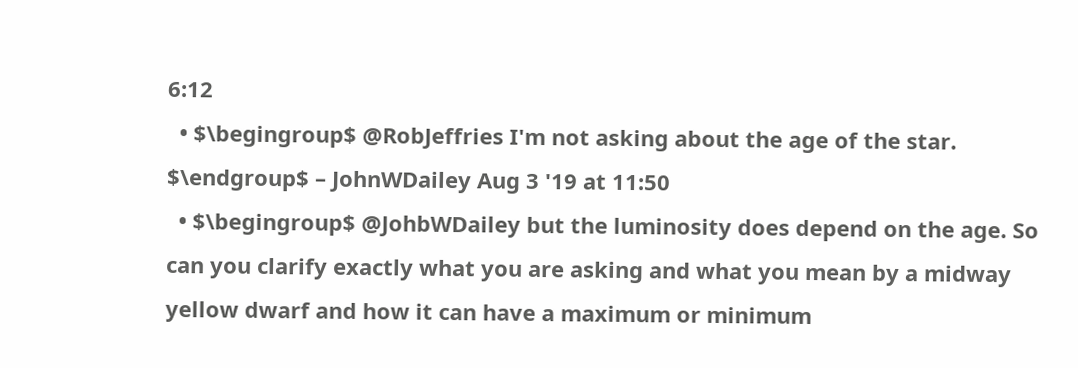6:12
  • $\begingroup$ @RobJeffries I'm not asking about the age of the star. $\endgroup$ – JohnWDailey Aug 3 '19 at 11:50
  • $\begingroup$ @JohbWDailey but the luminosity does depend on the age. So can you clarify exactly what you are asking and what you mean by a midway yellow dwarf and how it can have a maximum or minimum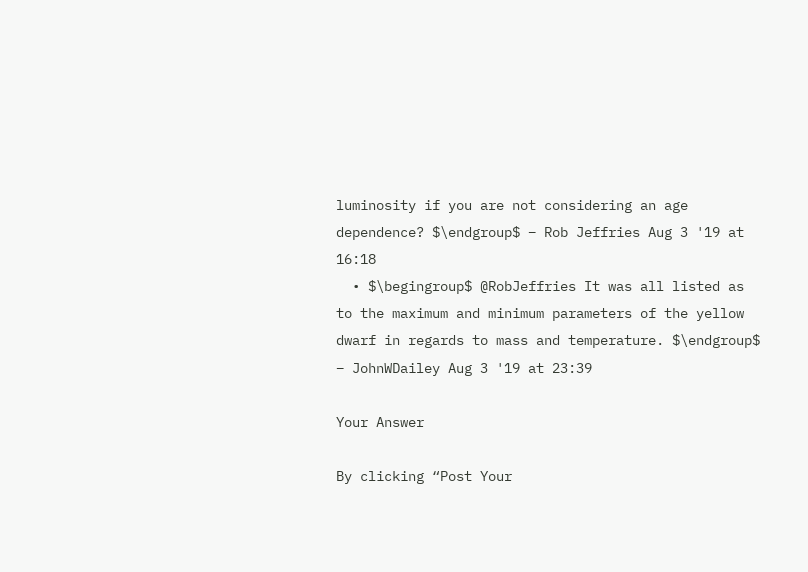luminosity if you are not considering an age dependence? $\endgroup$ – Rob Jeffries Aug 3 '19 at 16:18
  • $\begingroup$ @RobJeffries It was all listed as to the maximum and minimum parameters of the yellow dwarf in regards to mass and temperature. $\endgroup$ – JohnWDailey Aug 3 '19 at 23:39

Your Answer

By clicking “Post Your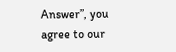Answer”, you agree to our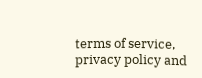terms of service, privacy policy and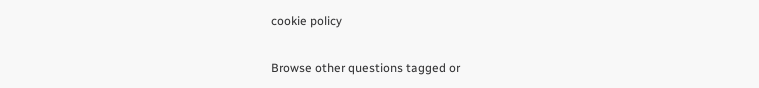cookie policy

Browse other questions tagged or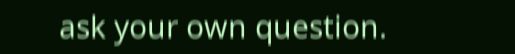ask your own question.